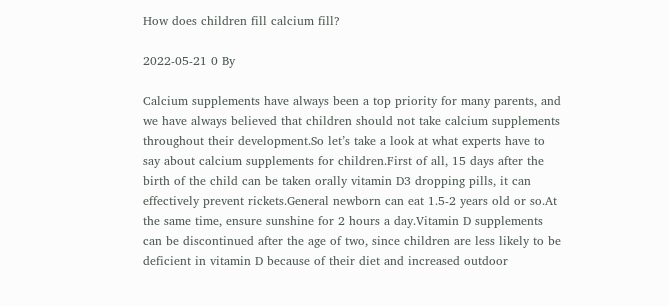How does children fill calcium fill?

2022-05-21 0 By

Calcium supplements have always been a top priority for many parents, and we have always believed that children should not take calcium supplements throughout their development.So let’s take a look at what experts have to say about calcium supplements for children.First of all, 15 days after the birth of the child can be taken orally vitamin D3 dropping pills, it can effectively prevent rickets.General newborn can eat 1.5-2 years old or so.At the same time, ensure sunshine for 2 hours a day.Vitamin D supplements can be discontinued after the age of two, since children are less likely to be deficient in vitamin D because of their diet and increased outdoor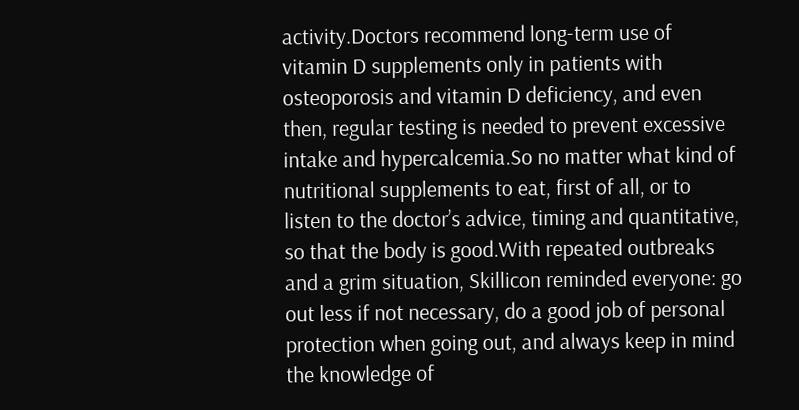activity.Doctors recommend long-term use of vitamin D supplements only in patients with osteoporosis and vitamin D deficiency, and even then, regular testing is needed to prevent excessive intake and hypercalcemia.So no matter what kind of nutritional supplements to eat, first of all, or to listen to the doctor’s advice, timing and quantitative, so that the body is good.With repeated outbreaks and a grim situation, Skillicon reminded everyone: go out less if not necessary, do a good job of personal protection when going out, and always keep in mind the knowledge of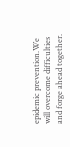epidemic prevention.We will overcome difficulties and forge ahead together.